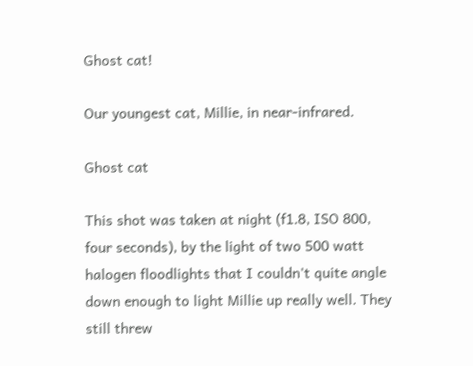Ghost cat!

Our youngest cat, Millie, in near-infrared.

Ghost cat

This shot was taken at night (f1.8, ISO 800, four seconds), by the light of two 500 watt halogen floodlights that I couldn't quite angle down enough to light Millie up really well. They still threw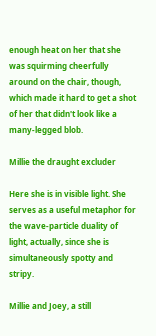enough heat on her that she was squirming cheerfully around on the chair, though, which made it hard to get a shot of her that didn't look like a many-legged blob.

Millie the draught excluder

Here she is in visible light. She serves as a useful metaphor for the wave-particle duality of light, actually, since she is simultaneously spotty and stripy.

Millie and Joey, a still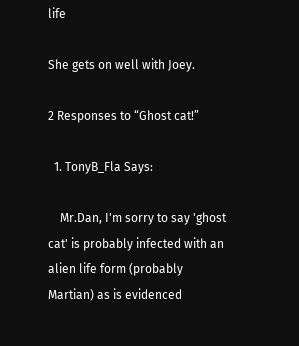life

She gets on well with Joey.

2 Responses to “Ghost cat!”

  1. TonyB_Fla Says:

    Mr.Dan, I'm sorry to say 'ghost cat' is probably infected with an alien life form (probably Martian) as is evidenced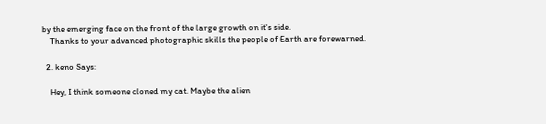by the emerging face on the front of the large growth on it's side.
    Thanks to your advanced photographic skills the people of Earth are forewarned.

  2. keno Says:

    Hey, I think someone cloned my cat. Maybe the alien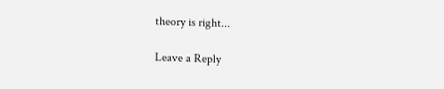theory is right...

Leave a Reply